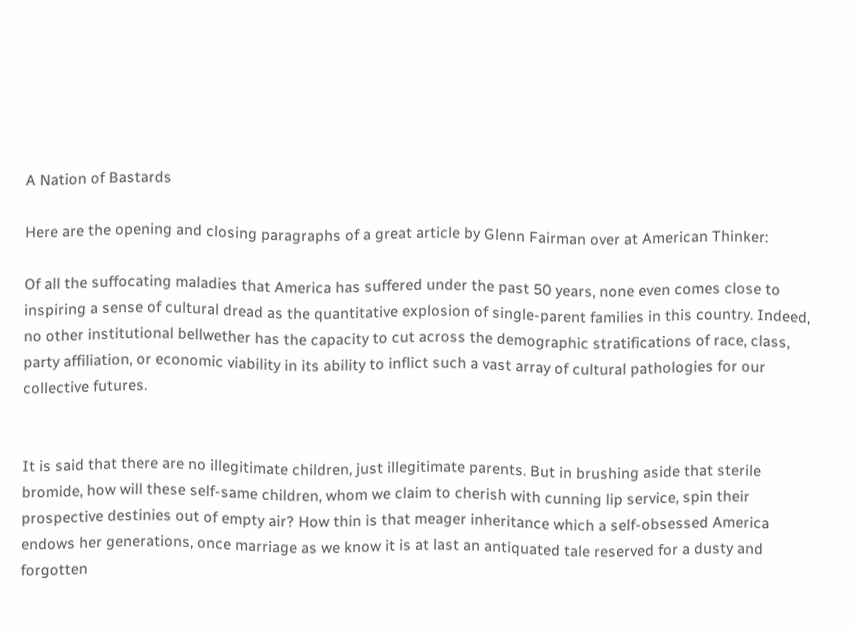A Nation of Bastards

Here are the opening and closing paragraphs of a great article by Glenn Fairman over at American Thinker:

Of all the suffocating maladies that America has suffered under the past 50 years, none even comes close to inspiring a sense of cultural dread as the quantitative explosion of single-parent families in this country. Indeed, no other institutional bellwether has the capacity to cut across the demographic stratifications of race, class, party affiliation, or economic viability in its ability to inflict such a vast array of cultural pathologies for our collective futures.


It is said that there are no illegitimate children, just illegitimate parents. But in brushing aside that sterile bromide, how will these self-same children, whom we claim to cherish with cunning lip service, spin their prospective destinies out of empty air? How thin is that meager inheritance which a self-obsessed America endows her generations, once marriage as we know it is at last an antiquated tale reserved for a dusty and forgotten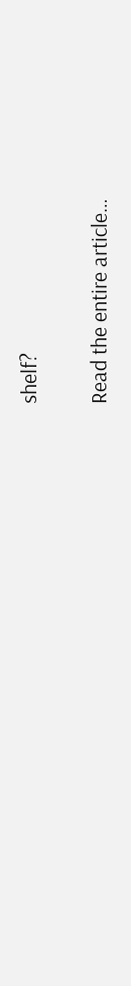shelf?

Read the entire article…